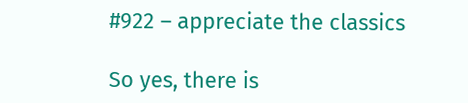#922 – appreciate the classics

So yes, there is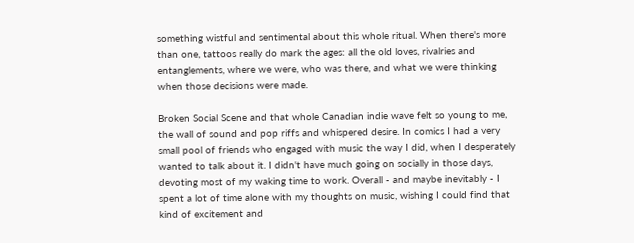something wistful and sentimental about this whole ritual. When there's more than one, tattoos really do mark the ages: all the old loves, rivalries and entanglements, where we were, who was there, and what we were thinking when those decisions were made.

Broken Social Scene and that whole Canadian indie wave felt so young to me, the wall of sound and pop riffs and whispered desire. In comics I had a very small pool of friends who engaged with music the way I did, when I desperately wanted to talk about it. I didn't have much going on socially in those days, devoting most of my waking time to work. Overall - and maybe inevitably - I spent a lot of time alone with my thoughts on music, wishing I could find that kind of excitement and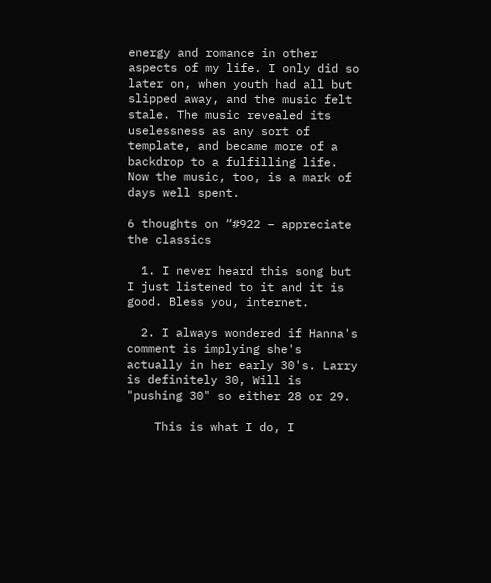energy and romance in other aspects of my life. I only did so later on, when youth had all but slipped away, and the music felt stale. The music revealed its uselessness as any sort of template, and became more of a backdrop to a fulfilling life. Now the music, too, is a mark of days well spent.

6 thoughts on “#922 – appreciate the classics

  1. I never heard this song but I just listened to it and it is good. Bless you, internet.

  2. I always wondered if Hanna's comment is implying she's actually in her early 30's. Larry is definitely 30, Will is "pushing 30" so either 28 or 29.

    This is what I do, I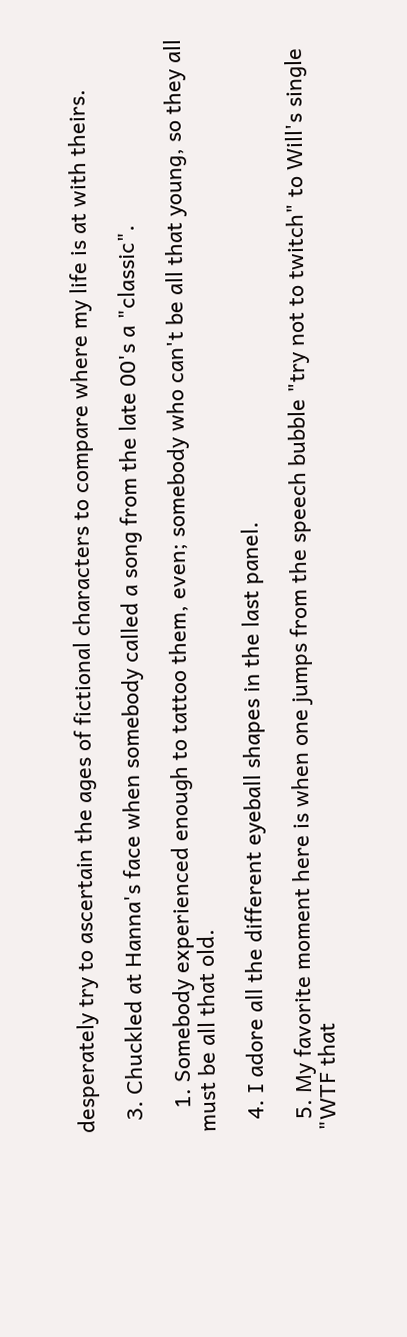desperately try to ascertain the ages of fictional characters to compare where my life is at with theirs.

  3. Chuckled at Hanna's face when somebody called a song from the late 00's a "classic".

    1. Somebody experienced enough to tattoo them, even; somebody who can't be all that young, so they all must be all that old.

  4. I adore all the different eyeball shapes in the last panel.

  5. My favorite moment here is when one jumps from the speech bubble "try not to twitch" to Will's single "WTF that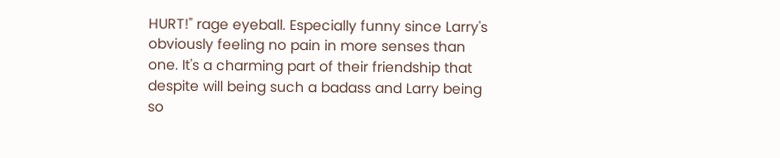HURT!" rage eyeball. Especially funny since Larry's obviously feeling no pain in more senses than one. It's a charming part of their friendship that despite will being such a badass and Larry being so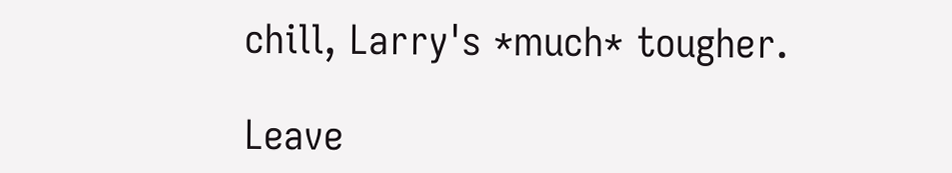chill, Larry's *much* tougher.

Leave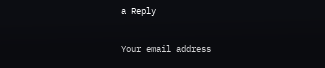a Reply

Your email address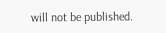will not be published.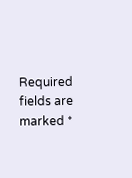Required fields are marked *